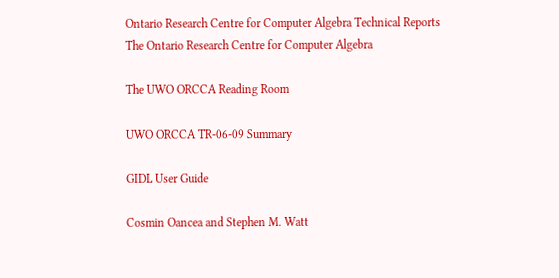Ontario Research Centre for Computer Algebra Technical Reports
The Ontario Research Centre for Computer Algebra

The UWO ORCCA Reading Room

UWO ORCCA TR-06-09 Summary

GIDL User Guide

Cosmin Oancea and Stephen M. Watt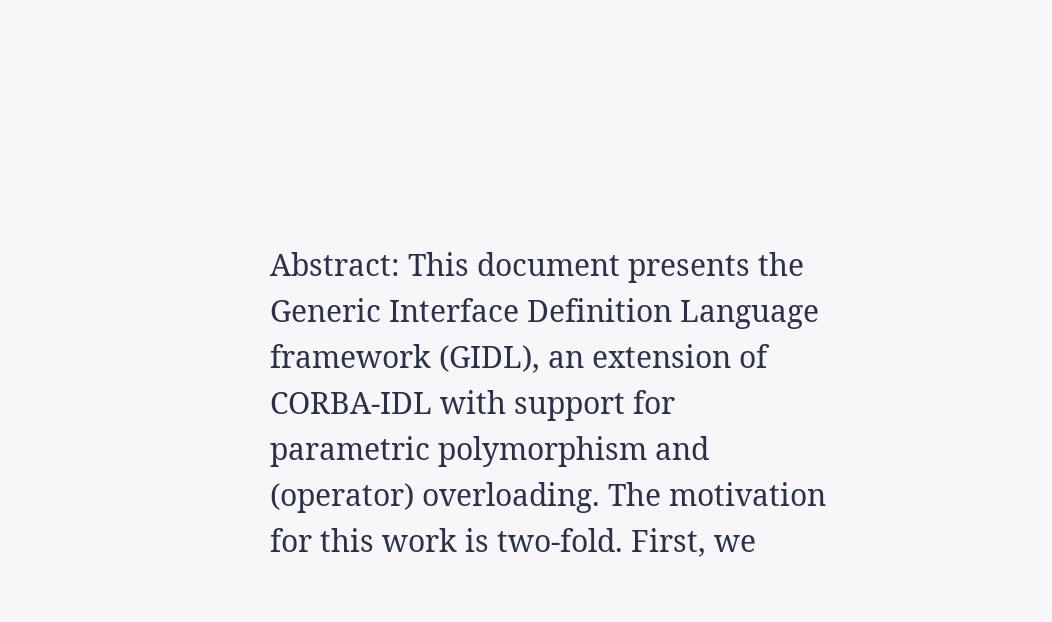Abstract: This document presents the Generic Interface Definition Language framework (GIDL), an extension of CORBA-IDL with support for parametric polymorphism and (operator) overloading. The motivation for this work is two-fold. First, we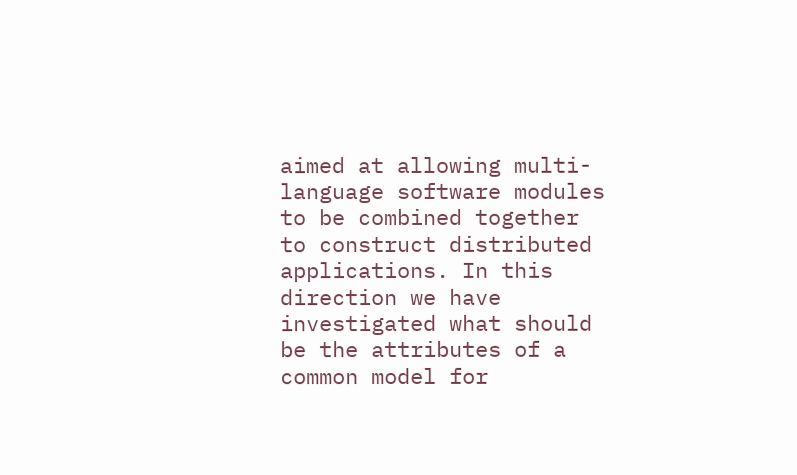aimed at allowing multi-language software modules to be combined together to construct distributed applications. In this direction we have investigated what should be the attributes of a common model for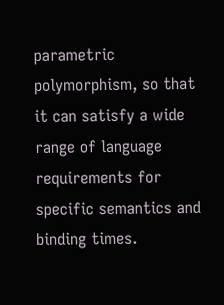parametric polymorphism, so that it can satisfy a wide range of language requirements for specific semantics and binding times.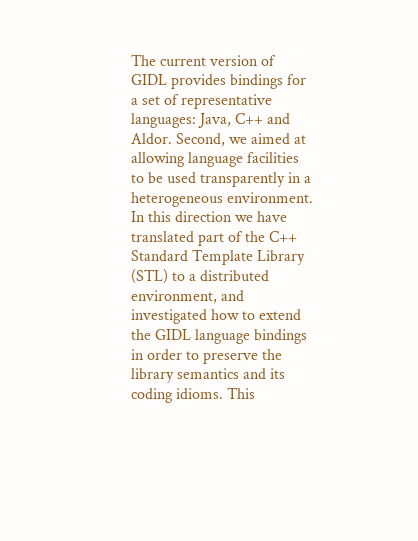The current version of GIDL provides bindings for a set of representative languages: Java, C++ and Aldor. Second, we aimed at allowing language facilities to be used transparently in a heterogeneous environment. In this direction we have translated part of the C++ Standard Template Library (STL) to a distributed environment, and investigated how to extend the GIDL language bindings in order to preserve the library semantics and its coding idioms. This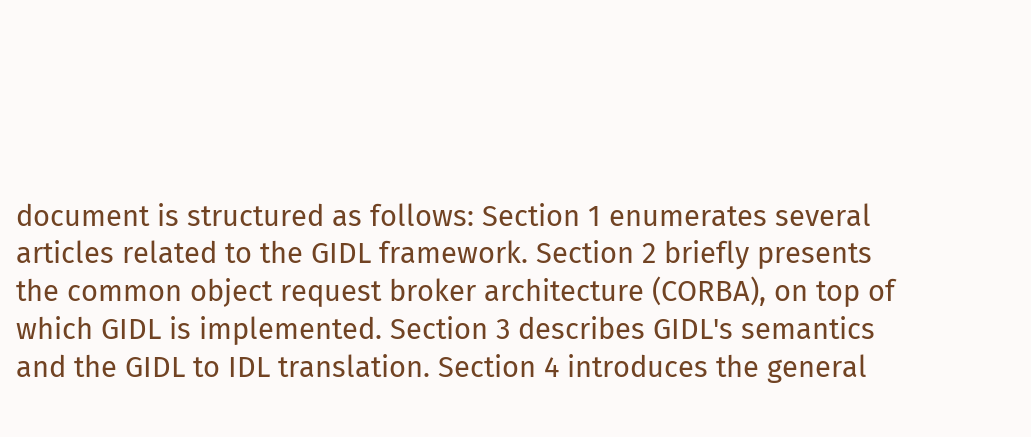document is structured as follows: Section 1 enumerates several articles related to the GIDL framework. Section 2 briefly presents the common object request broker architecture (CORBA), on top of which GIDL is implemented. Section 3 describes GIDL's semantics and the GIDL to IDL translation. Section 4 introduces the general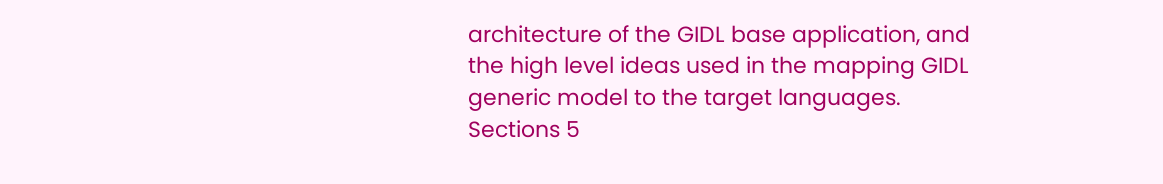architecture of the GIDL base application, and the high level ideas used in the mapping GIDL generic model to the target languages. Sections 5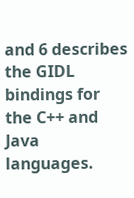and 6 describes the GIDL bindings for the C++ and Java languages.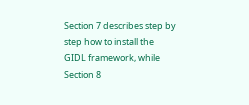Section 7 describes step by step how to install the GIDL framework, while Section 8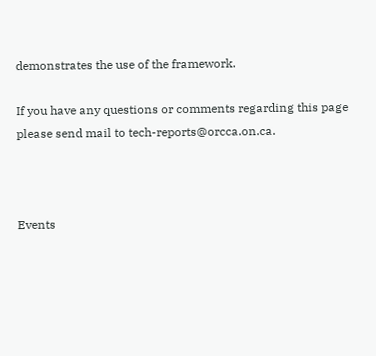demonstrates the use of the framework.

If you have any questions or comments regarding this page please send mail to tech-reports@orcca.on.ca.



Events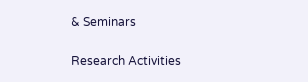& Seminars


Research Activities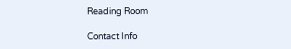Reading Room

Contact Info